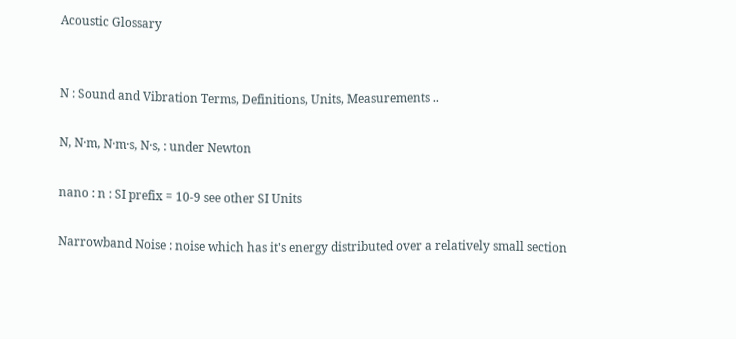Acoustic Glossary


N : Sound and Vibration Terms, Definitions, Units, Measurements ..

N, N·m, N·m·s, N·s, : under Newton

nano : n : SI prefix = 10-9 see other SI Units

Narrowband Noise : noise which has it's energy distributed over a relatively small section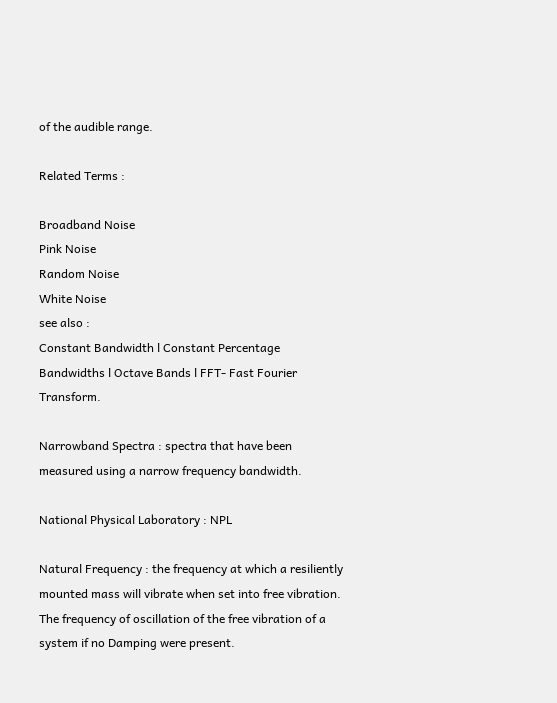of the audible range.

Related Terms :

Broadband Noise
Pink Noise
Random Noise
White Noise
see also :
Constant Bandwidth l Constant Percentage Bandwidths l Octave Bands l FFT- Fast Fourier Transform.

Narrowband Spectra : spectra that have been measured using a narrow frequency bandwidth.

National Physical Laboratory : NPL

Natural Frequency : the frequency at which a resiliently mounted mass will vibrate when set into free vibration. The frequency of oscillation of the free vibration of a system if no Damping were present.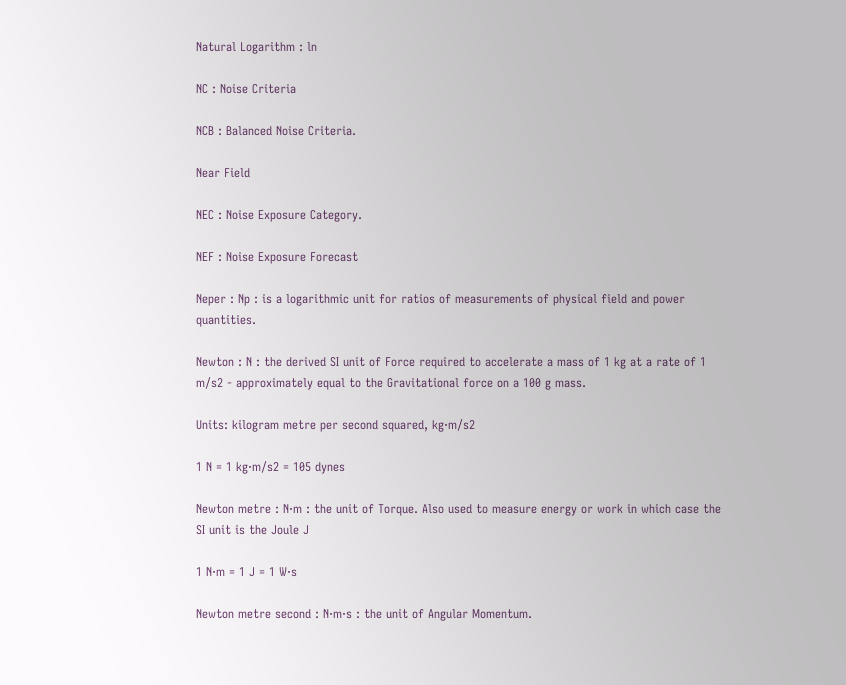Natural Logarithm : ln

NC : Noise Criteria

NCB : Balanced Noise Criteria.

Near Field

NEC : Noise Exposure Category.

NEF : Noise Exposure Forecast

Neper : Np : is a logarithmic unit for ratios of measurements of physical field and power quantities.

Newton : N : the derived SI unit of Force required to accelerate a mass of 1 kg at a rate of 1 m/s2 - approximately equal to the Gravitational force on a 100 g mass.

Units: kilogram metre per second squared, kg·m/s2

1 N = 1 kg·m/s2 = 105 dynes

Newton metre : N·m : the unit of Torque. Also used to measure energy or work in which case the SI unit is the Joule J

1 N·m = 1 J = 1 W·s

Newton metre second : N·m·s : the unit of Angular Momentum.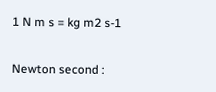1 N m s = kg m2 s-1

Newton second :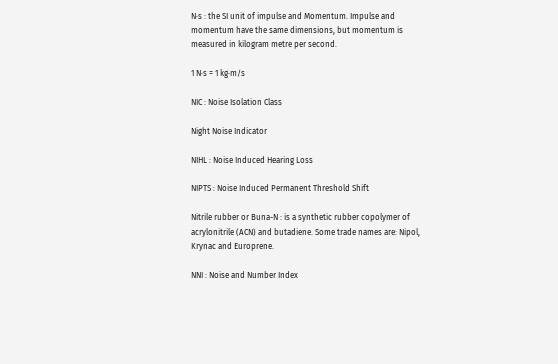N·s : the SI unit of impulse and Momentum. Impulse and momentum have the same dimensions, but momentum is measured in kilogram metre per second.

1 N·s = 1 kg·m/s

NIC : Noise Isolation Class

Night Noise Indicator

NIHL : Noise Induced Hearing Loss

NIPTS : Noise Induced Permanent Threshold Shift

Nitrile rubber or Buna-N : is a synthetic rubber copolymer of acrylonitrile (ACN) and butadiene. Some trade names are: Nipol, Krynac and Europrene.

NNI : Noise and Number Index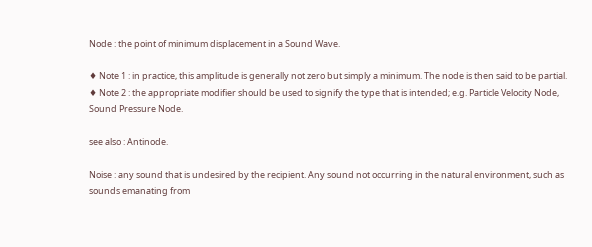Node : the point of minimum displacement in a Sound Wave.

♦ Note 1 : in practice, this amplitude is generally not zero but simply a minimum. The node is then said to be partial.
♦ Note 2 : the appropriate modifier should be used to signify the type that is intended; e.g. Particle Velocity Node, Sound Pressure Node.

see also : Antinode.

Noise : any sound that is undesired by the recipient. Any sound not occurring in the natural environment, such as sounds emanating from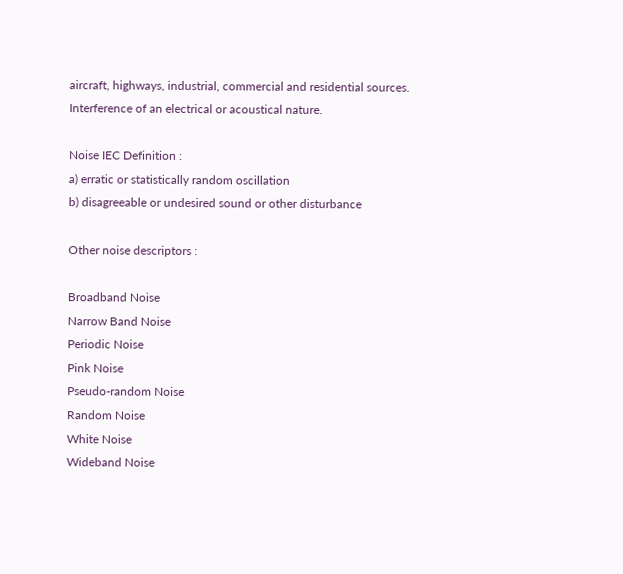aircraft, highways, industrial, commercial and residential sources. Interference of an electrical or acoustical nature.

Noise IEC Definition :
a) erratic or statistically random oscillation
b) disagreeable or undesired sound or other disturbance

Other noise descriptors :

Broadband Noise
Narrow Band Noise
Periodic Noise
Pink Noise
Pseudo-random Noise
Random Noise
White Noise
Wideband Noise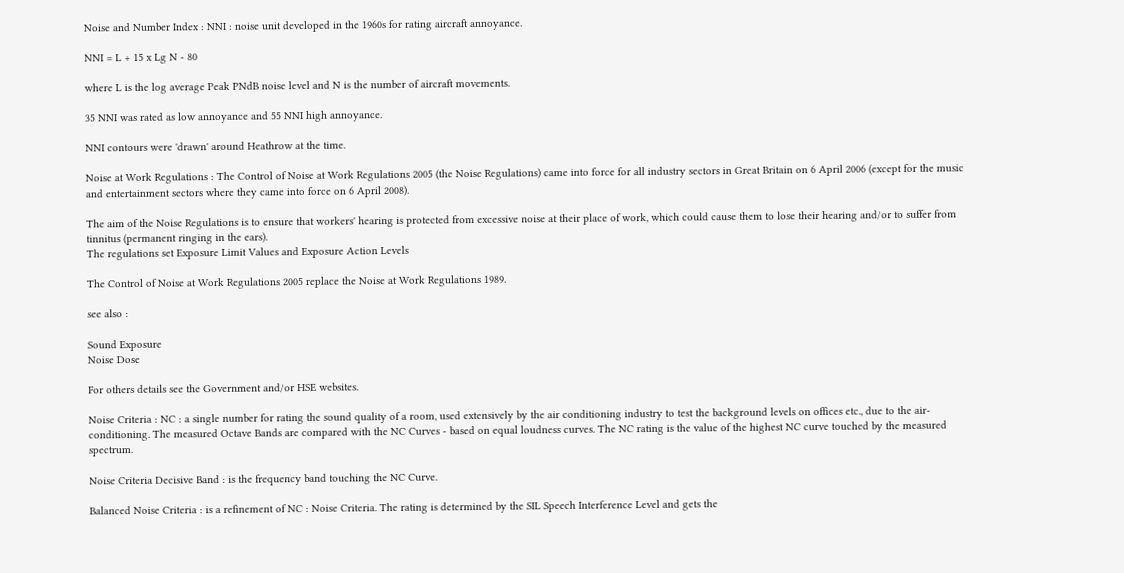Noise and Number Index : NNI : noise unit developed in the 1960s for rating aircraft annoyance.

NNI = L + 15 x Lg N - 80

where L is the log average Peak PNdB noise level and N is the number of aircraft movements.

35 NNI was rated as low annoyance and 55 NNI high annoyance.

NNI contours were 'drawn' around Heathrow at the time.

Noise at Work Regulations : The Control of Noise at Work Regulations 2005 (the Noise Regulations) came into force for all industry sectors in Great Britain on 6 April 2006 (except for the music and entertainment sectors where they came into force on 6 April 2008).

The aim of the Noise Regulations is to ensure that workers' hearing is protected from excessive noise at their place of work, which could cause them to lose their hearing and/or to suffer from tinnitus (permanent ringing in the ears).
The regulations set Exposure Limit Values and Exposure Action Levels

The Control of Noise at Work Regulations 2005 replace the Noise at Work Regulations 1989.

see also :

Sound Exposure
Noise Dose

For others details see the Government and/or HSE websites.

Noise Criteria : NC : a single number for rating the sound quality of a room, used extensively by the air conditioning industry to test the background levels on offices etc., due to the air-conditioning. The measured Octave Bands are compared with the NC Curves - based on equal loudness curves. The NC rating is the value of the highest NC curve touched by the measured spectrum.

Noise Criteria Decisive Band : is the frequency band touching the NC Curve.

Balanced Noise Criteria : is a refinement of NC : Noise Criteria. The rating is determined by the SIL Speech Interference Level and gets the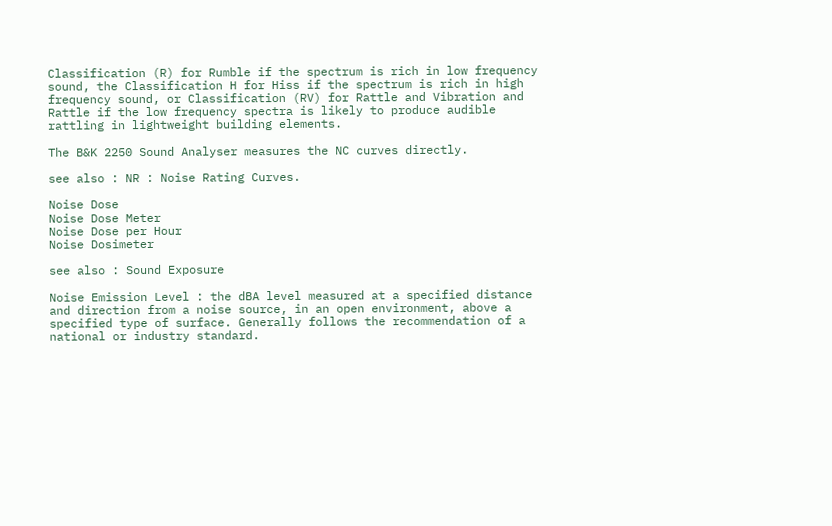Classification (R) for Rumble if the spectrum is rich in low frequency sound, the Classification H for Hiss if the spectrum is rich in high frequency sound, or Classification (RV) for Rattle and Vibration and Rattle if the low frequency spectra is likely to produce audible rattling in lightweight building elements.

The B&K 2250 Sound Analyser measures the NC curves directly.

see also : NR : Noise Rating Curves.

Noise Dose
Noise Dose Meter
Noise Dose per Hour
Noise Dosimeter

see also : Sound Exposure

Noise Emission Level : the dBA level measured at a specified distance and direction from a noise source, in an open environment, above a specified type of surface. Generally follows the recommendation of a national or industry standard.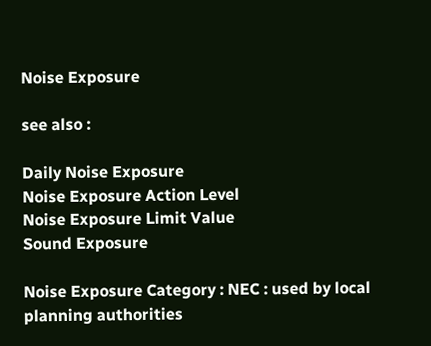Noise Exposure

see also :

Daily Noise Exposure
Noise Exposure Action Level
Noise Exposure Limit Value
Sound Exposure

Noise Exposure Category : NEC : used by local planning authorities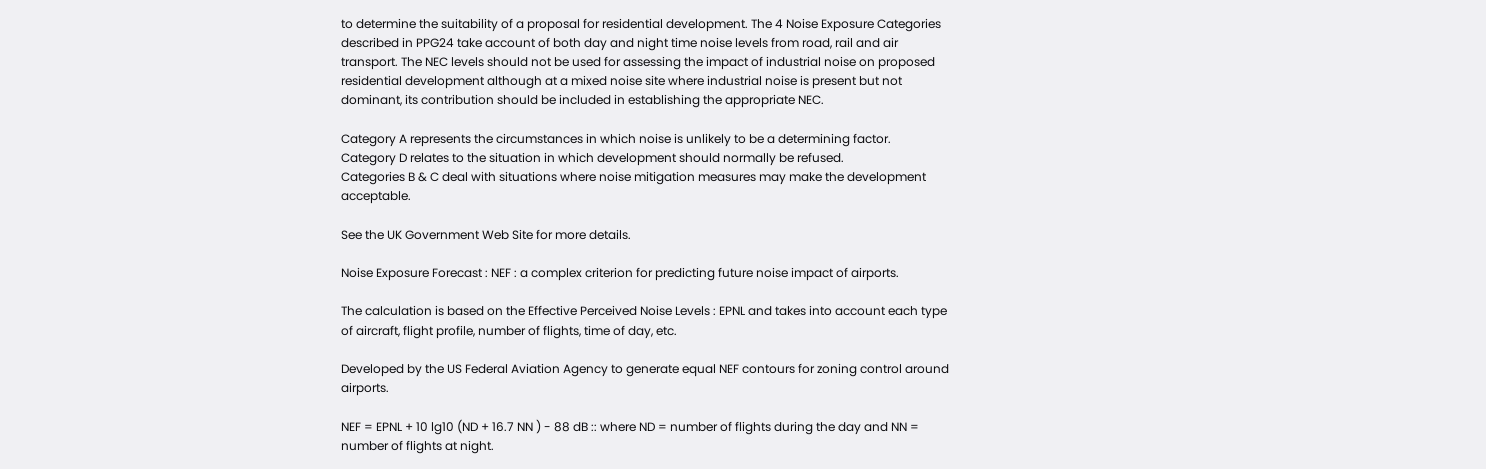to determine the suitability of a proposal for residential development. The 4 Noise Exposure Categories described in PPG24 take account of both day and night time noise levels from road, rail and air transport. The NEC levels should not be used for assessing the impact of industrial noise on proposed residential development although at a mixed noise site where industrial noise is present but not dominant, its contribution should be included in establishing the appropriate NEC.

Category A represents the circumstances in which noise is unlikely to be a determining factor.
Category D relates to the situation in which development should normally be refused.
Categories B & C deal with situations where noise mitigation measures may make the development acceptable.

See the UK Government Web Site for more details.

Noise Exposure Forecast : NEF : a complex criterion for predicting future noise impact of airports.

The calculation is based on the Effective Perceived Noise Levels : EPNL and takes into account each type of aircraft, flight profile, number of flights, time of day, etc.

Developed by the US Federal Aviation Agency to generate equal NEF contours for zoning control around airports.

NEF = EPNL + 10 lg10 (ND + 16.7 NN ) - 88 dB :: where ND = number of flights during the day and NN = number of flights at night.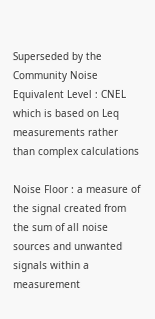Superseded by the Community Noise Equivalent Level : CNEL which is based on Leq measurements rather than complex calculations

Noise Floor : a measure of the signal created from the sum of all noise sources and unwanted signals within a measurement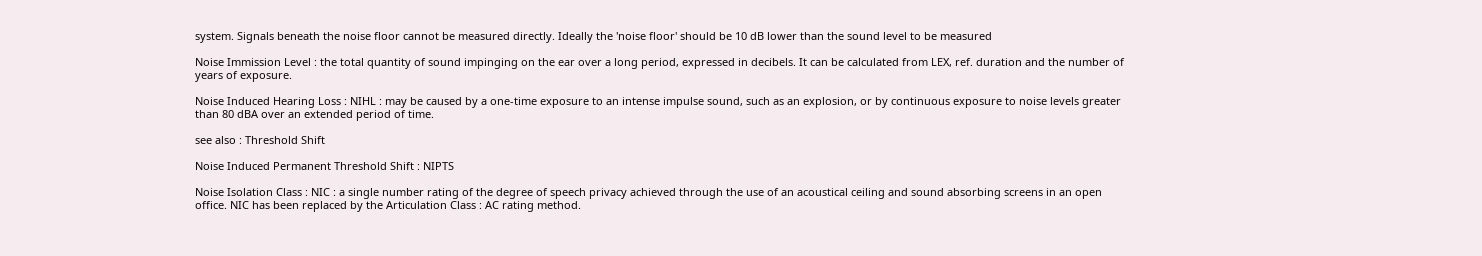system. Signals beneath the noise floor cannot be measured directly. Ideally the 'noise floor' should be 10 dB lower than the sound level to be measured

Noise Immission Level : the total quantity of sound impinging on the ear over a long period, expressed in decibels. It can be calculated from LEX, ref. duration and the number of years of exposure.

Noise Induced Hearing Loss : NIHL : may be caused by a one-time exposure to an intense impulse sound, such as an explosion, or by continuous exposure to noise levels greater than 80 dBA over an extended period of time.

see also : Threshold Shift

Noise Induced Permanent Threshold Shift : NIPTS

Noise Isolation Class : NIC : a single number rating of the degree of speech privacy achieved through the use of an acoustical ceiling and sound absorbing screens in an open office. NIC has been replaced by the Articulation Class : AC rating method.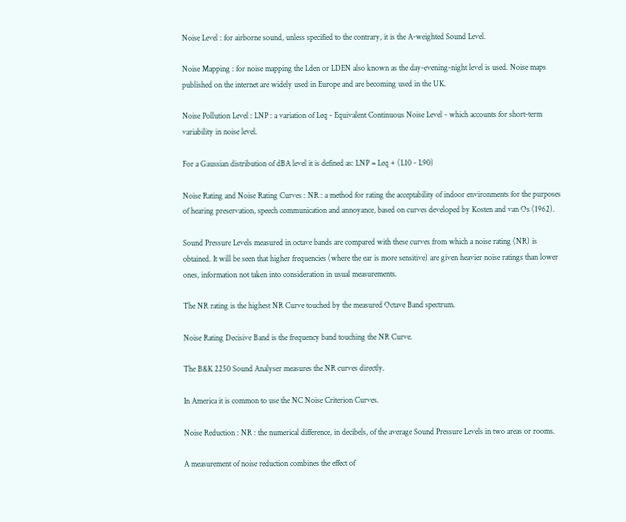Noise Level : for airborne sound, unless specified to the contrary, it is the A-weighted Sound Level.

Noise Mapping : for noise mapping the Lden or LDEN also known as the day-evening-night level is used. Noise maps published on the internet are widely used in Europe and are becoming used in the UK.

Noise Pollution Level : LNP : a variation of Leq - Equivalent Continuous Noise Level - which accounts for short-term variability in noise level.

For a Gaussian distribution of dBA level it is defined as: LNP = Leq + (L10 - L90)

Noise Rating and Noise Rating Curves : NR : a method for rating the acceptability of indoor environments for the purposes of hearing preservation, speech communication and annoyance, based on curves developed by Kosten and van Os (1962).

Sound Pressure Levels measured in octave bands are compared with these curves from which a noise rating (NR) is obtained. It will be seen that higher frequencies (where the ear is more sensitive) are given heavier noise ratings than lower ones, information not taken into consideration in usual measurements.

The NR rating is the highest NR Curve touched by the measured Octave Band spectrum.

Noise Rating Decisive Band is the frequency band touching the NR Curve.

The B&K 2250 Sound Analyser measures the NR curves directly.

In America it is common to use the NC Noise Criterion Curves.

Noise Reduction : NR : the numerical difference, in decibels, of the average Sound Pressure Levels in two areas or rooms.

A measurement of noise reduction combines the effect of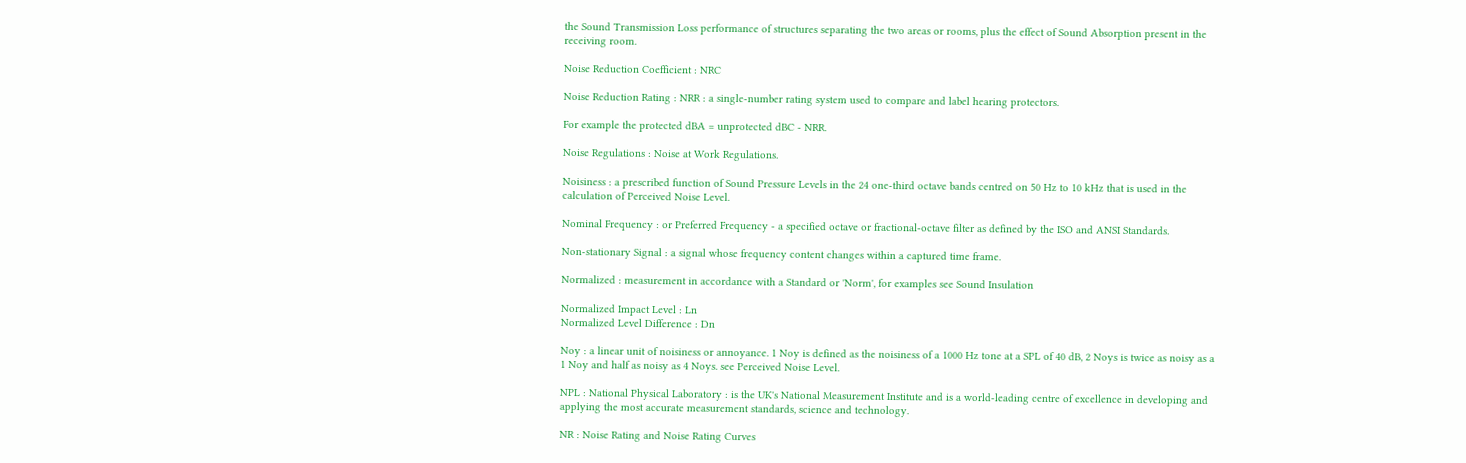the Sound Transmission Loss performance of structures separating the two areas or rooms, plus the effect of Sound Absorption present in the receiving room.

Noise Reduction Coefficient : NRC

Noise Reduction Rating : NRR : a single-number rating system used to compare and label hearing protectors.

For example the protected dBA = unprotected dBC - NRR.

Noise Regulations : Noise at Work Regulations.

Noisiness : a prescribed function of Sound Pressure Levels in the 24 one-third octave bands centred on 50 Hz to 10 kHz that is used in the calculation of Perceived Noise Level.

Nominal Frequency : or Preferred Frequency - a specified octave or fractional-octave filter as defined by the ISO and ANSI Standards.

Non-stationary Signal : a signal whose frequency content changes within a captured time frame.

Normalized : measurement in accordance with a Standard or 'Norm', for examples see Sound Insulation

Normalized Impact Level : Ln
Normalized Level Difference : Dn

Noy : a linear unit of noisiness or annoyance. 1 Noy is defined as the noisiness of a 1000 Hz tone at a SPL of 40 dB, 2 Noys is twice as noisy as a 1 Noy and half as noisy as 4 Noys. see Perceived Noise Level.

NPL : National Physical Laboratory : is the UK's National Measurement Institute and is a world-leading centre of excellence in developing and applying the most accurate measurement standards, science and technology.

NR : Noise Rating and Noise Rating Curves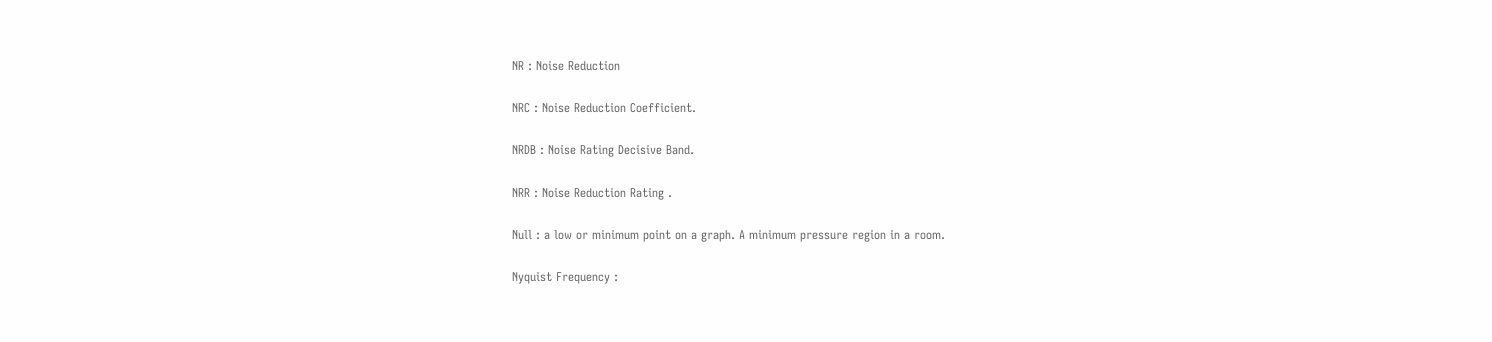NR : Noise Reduction

NRC : Noise Reduction Coefficient.

NRDB : Noise Rating Decisive Band.

NRR : Noise Reduction Rating .

Null : a low or minimum point on a graph. A minimum pressure region in a room.

Nyquist Frequency :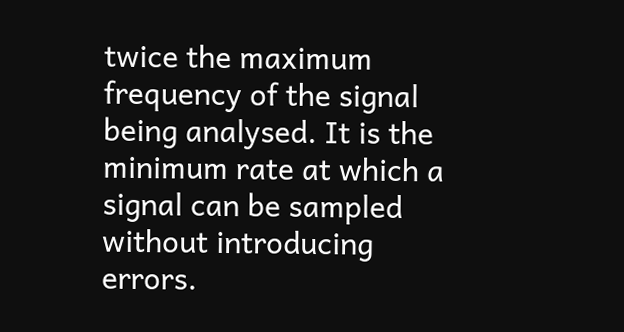twice the maximum frequency of the signal being analysed. It is the minimum rate at which a signal can be sampled without introducing errors.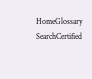HomeGlossary SearchCertified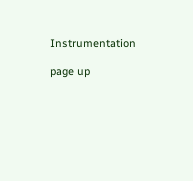Instrumentation

page up